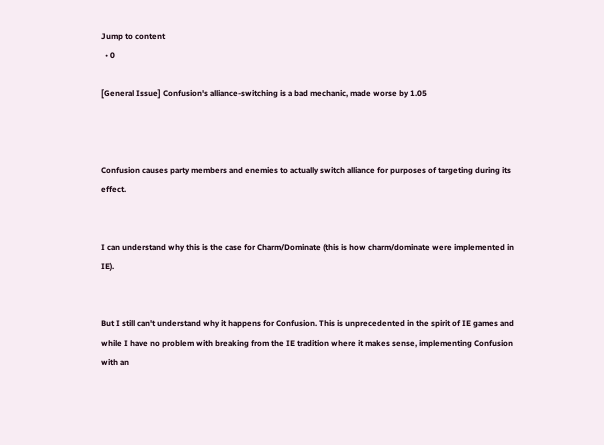Jump to content
  • 0

[General Issue] Confusion's alliance-switching is a bad mechanic, made worse by 1.05



Confusion causes party members and enemies to actually switch alliance for purposes of targeting during its effect.


I can understand why this is the case for Charm/Dominate (this is how charm/dominate were implemented in IE).


But I still can't understand why it happens for Confusion. This is unprecedented in the spirit of IE games and while I have no problem with breaking from the IE tradition where it makes sense, implementing Confusion with an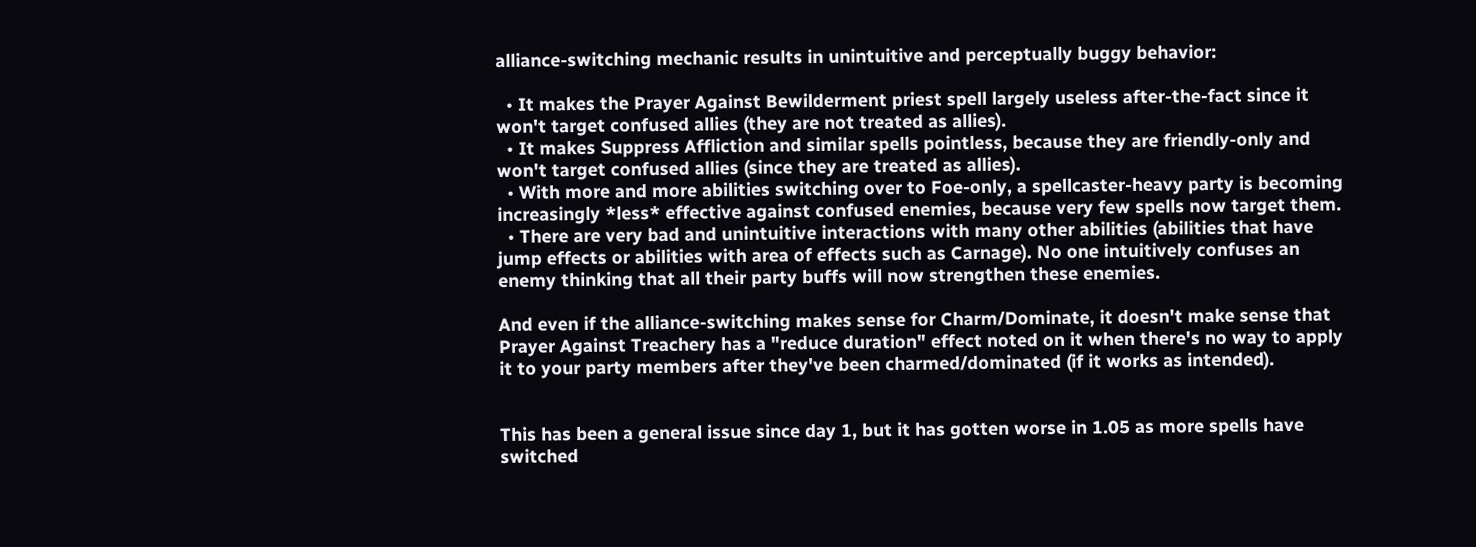alliance-switching mechanic results in unintuitive and perceptually buggy behavior:

  • It makes the Prayer Against Bewilderment priest spell largely useless after-the-fact since it won't target confused allies (they are not treated as allies).
  • It makes Suppress Affliction and similar spells pointless, because they are friendly-only and won't target confused allies (since they are treated as allies).
  • With more and more abilities switching over to Foe-only, a spellcaster-heavy party is becoming increasingly *less* effective against confused enemies, because very few spells now target them.
  • There are very bad and unintuitive interactions with many other abilities (abilities that have jump effects or abilities with area of effects such as Carnage). No one intuitively confuses an enemy thinking that all their party buffs will now strengthen these enemies.

And even if the alliance-switching makes sense for Charm/Dominate, it doesn't make sense that Prayer Against Treachery has a "reduce duration" effect noted on it when there's no way to apply it to your party members after they've been charmed/dominated (if it works as intended).


This has been a general issue since day 1, but it has gotten worse in 1.05 as more spells have switched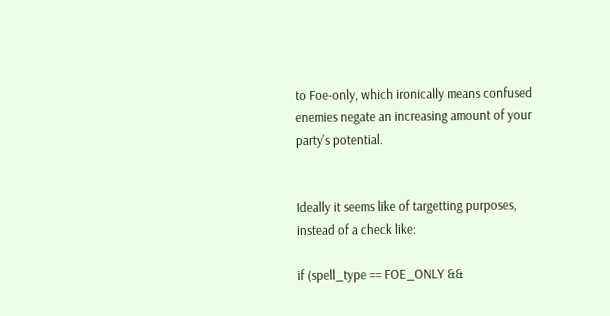to Foe-only, which ironically means confused enemies negate an increasing amount of your party's potential.


Ideally it seems like of targetting purposes, instead of a check like:

if (spell_type == FOE_ONLY &&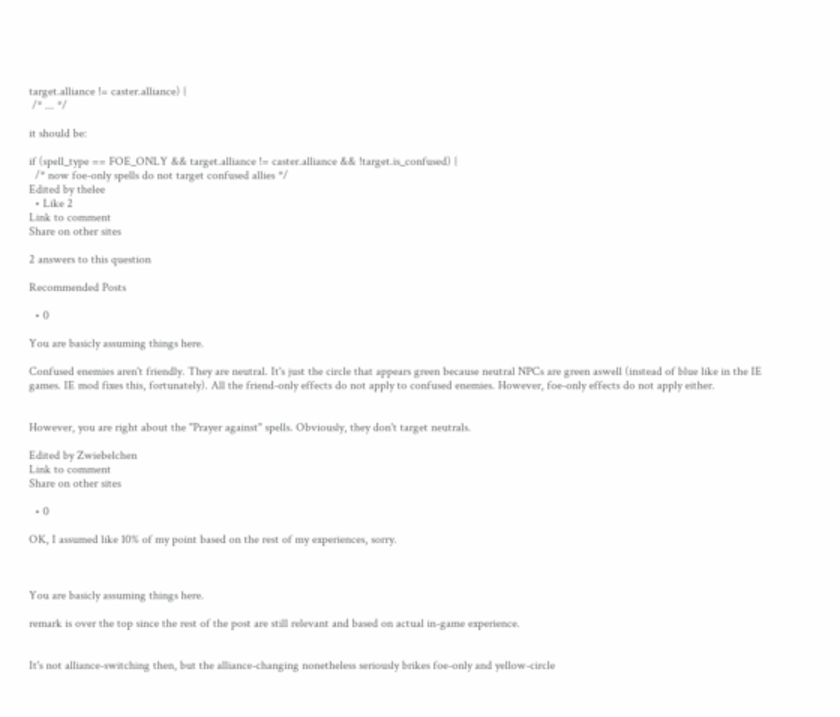target.alliance != caster.alliance) {
 /* ... */

it should be:

if (spell_type == FOE_ONLY && target.alliance != caster.alliance && !target.is_confused) {
  /* now foe-only spells do not target confused allies */
Edited by thelee
  • Like 2
Link to comment
Share on other sites

2 answers to this question

Recommended Posts

  • 0

You are basicly assuming things here.

Confused enemies aren't friendly. They are neutral. It's just the circle that appears green because neutral NPCs are green aswell (instead of blue like in the IE games. IE mod fixes this, fortunately). All the friend-only effects do not apply to confused enemies. However, foe-only effects do not apply either.


However, you are right about the "Prayer against" spells. Obviously, they don't target neutrals.

Edited by Zwiebelchen
Link to comment
Share on other sites

  • 0

OK, I assumed like 10% of my point based on the rest of my experiences, sorry.



You are basicly assuming things here.

remark is over the top since the rest of the post are still relevant and based on actual in-game experience.


It's not alliance-switching then, but the alliance-changing nonetheless seriously brikes foe-only and yellow-circle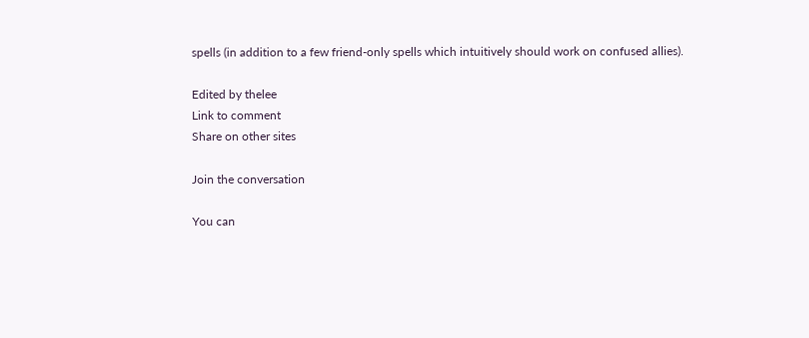spells (in addition to a few friend-only spells which intuitively should work on confused allies).

Edited by thelee
Link to comment
Share on other sites

Join the conversation

You can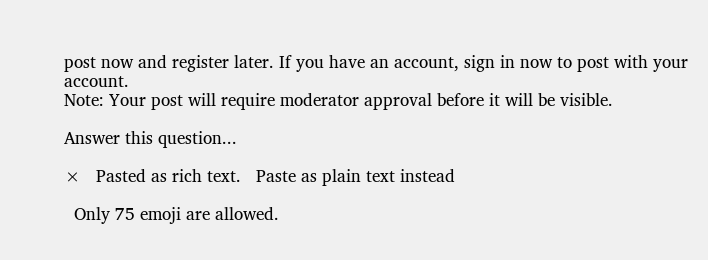post now and register later. If you have an account, sign in now to post with your account.
Note: Your post will require moderator approval before it will be visible.

Answer this question...

×   Pasted as rich text.   Paste as plain text instead

  Only 75 emoji are allowed.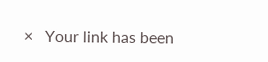×   Your link has been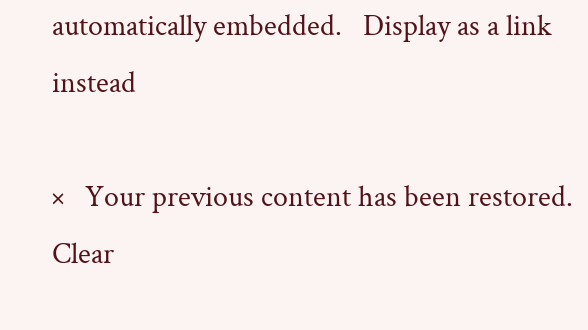automatically embedded.   Display as a link instead

×   Your previous content has been restored.   Clear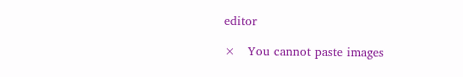editor

×   You cannot paste images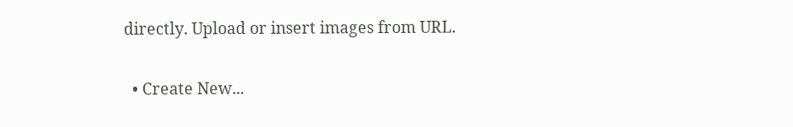directly. Upload or insert images from URL.

  • Create New...